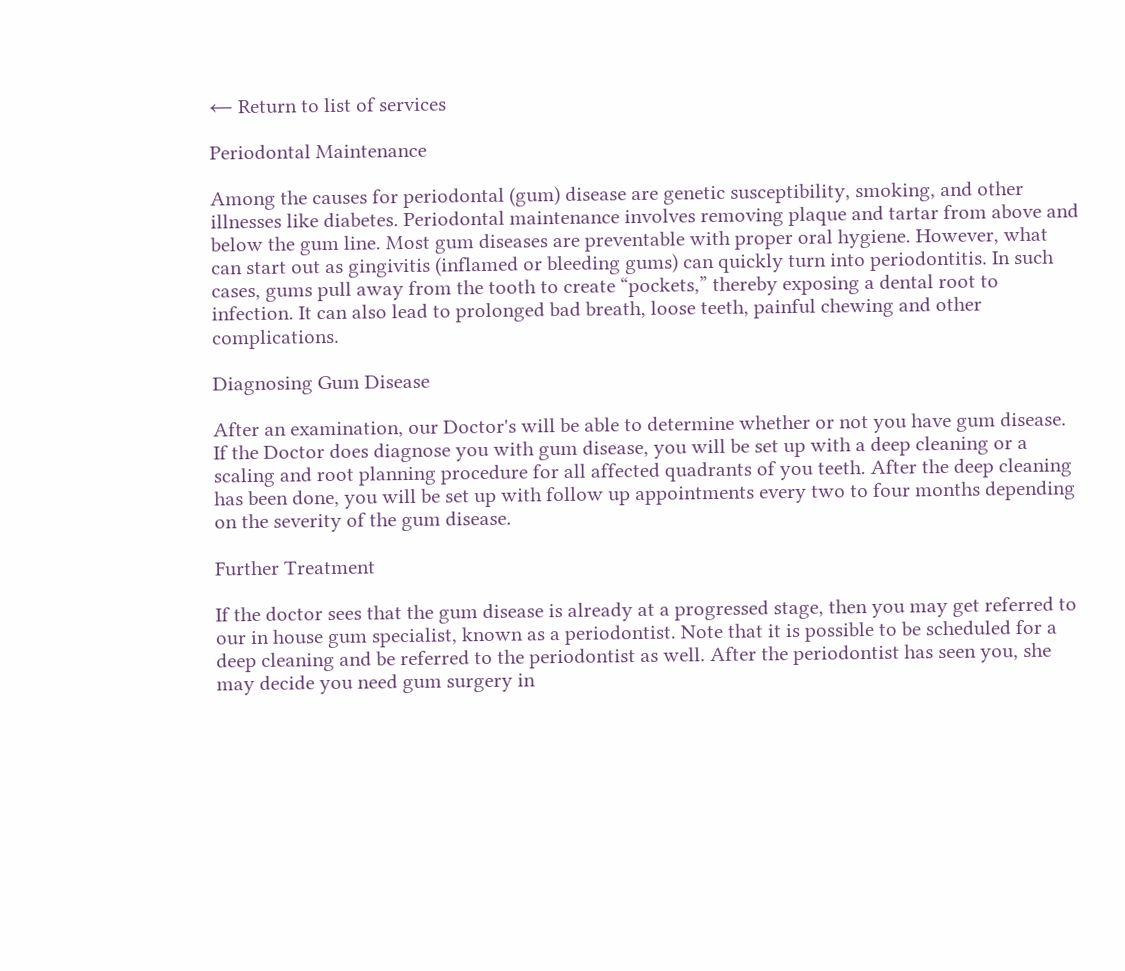← Return to list of services

Periodontal Maintenance

Among the causes for periodontal (gum) disease are genetic susceptibility, smoking, and other illnesses like diabetes. Periodontal maintenance involves removing plaque and tartar from above and below the gum line. Most gum diseases are preventable with proper oral hygiene. However, what can start out as gingivitis (inflamed or bleeding gums) can quickly turn into periodontitis. In such cases, gums pull away from the tooth to create “pockets,” thereby exposing a dental root to infection. It can also lead to prolonged bad breath, loose teeth, painful chewing and other complications.

Diagnosing Gum Disease

After an examination, our Doctor's will be able to determine whether or not you have gum disease. If the Doctor does diagnose you with gum disease, you will be set up with a deep cleaning or a scaling and root planning procedure for all affected quadrants of you teeth. After the deep cleaning has been done, you will be set up with follow up appointments every two to four months depending on the severity of the gum disease.

Further Treatment

If the doctor sees that the gum disease is already at a progressed stage, then you may get referred to our in house gum specialist, known as a periodontist. Note that it is possible to be scheduled for a deep cleaning and be referred to the periodontist as well. After the periodontist has seen you, she may decide you need gum surgery in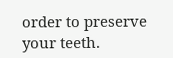order to preserve your teeth.